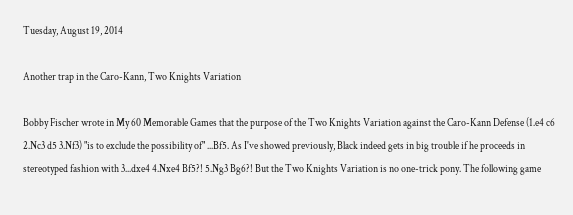Tuesday, August 19, 2014

Another trap in the Caro-Kann, Two Knights Variation

Bobby Fischer wrote in My 60 Memorable Games that the purpose of the Two Knights Variation against the Caro-Kann Defense (1.e4 c6 2.Nc3 d5 3.Nf3) "is to exclude the possibility of" ...Bf5. As I've showed previously, Black indeed gets in big trouble if he proceeds in stereotyped fashion with 3...dxe4 4.Nxe4 Bf5?! 5.Ng3 Bg6?! But the Two Knights Variation is no one-trick pony. The following game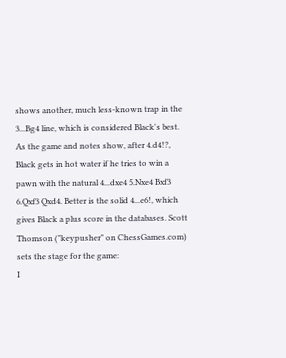shows another, much less-known trap in the 3...Bg4 line, which is considered Black's best. As the game and notes show, after 4.d4!?, Black gets in hot water if he tries to win a pawn with the natural 4...dxe4 5.Nxe4 Bxf3 6.Qxf3 Qxd4. Better is the solid 4...e6!, which gives Black a plus score in the databases. Scott Thomson ("keypusher" on ChessGames.com) sets the stage for the game:
I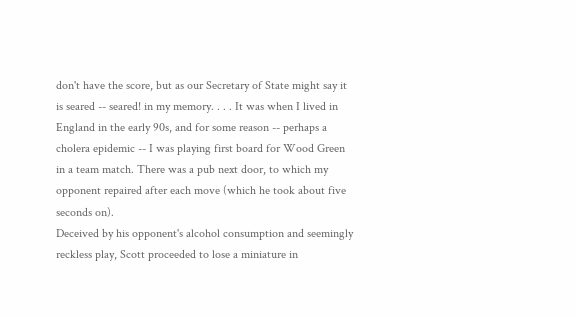don't have the score, but as our Secretary of State might say it is seared -- seared! in my memory. . . . It was when I lived in England in the early 90s, and for some reason -- perhaps a cholera epidemic -- I was playing first board for Wood Green in a team match. There was a pub next door, to which my opponent repaired after each move (which he took about five seconds on).
Deceived by his opponent's alcohol consumption and seemingly reckless play, Scott proceeded to lose a miniature in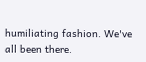humiliating fashion. We've all been there.